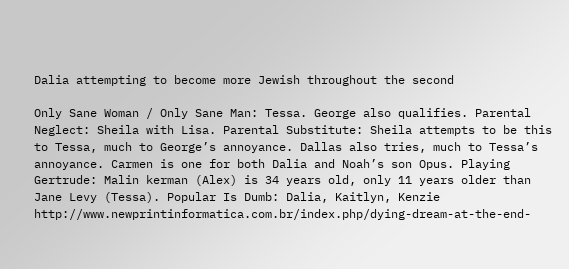Dalia attempting to become more Jewish throughout the second

Only Sane Woman / Only Sane Man: Tessa. George also qualifies. Parental Neglect: Sheila with Lisa. Parental Substitute: Sheila attempts to be this to Tessa, much to George’s annoyance. Dallas also tries, much to Tessa’s annoyance. Carmen is one for both Dalia and Noah’s son Opus. Playing Gertrude: Malin kerman (Alex) is 34 years old, only 11 years older than Jane Levy (Tessa). Popular Is Dumb: Dalia, Kaitlyn, Kenzie http://www.newprintinformatica.com.br/index.php/dying-dream-at-the-end-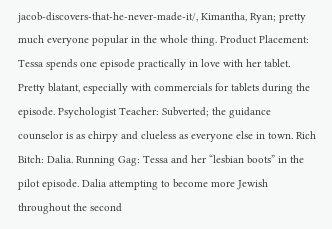jacob-discovers-that-he-never-made-it/, Kimantha, Ryan; pretty much everyone popular in the whole thing. Product Placement: Tessa spends one episode practically in love with her tablet. Pretty blatant, especially with commercials for tablets during the episode. Psychologist Teacher: Subverted; the guidance counselor is as chirpy and clueless as everyone else in town. Rich Bitch: Dalia. Running Gag: Tessa and her “lesbian boots” in the pilot episode. Dalia attempting to become more Jewish throughout the second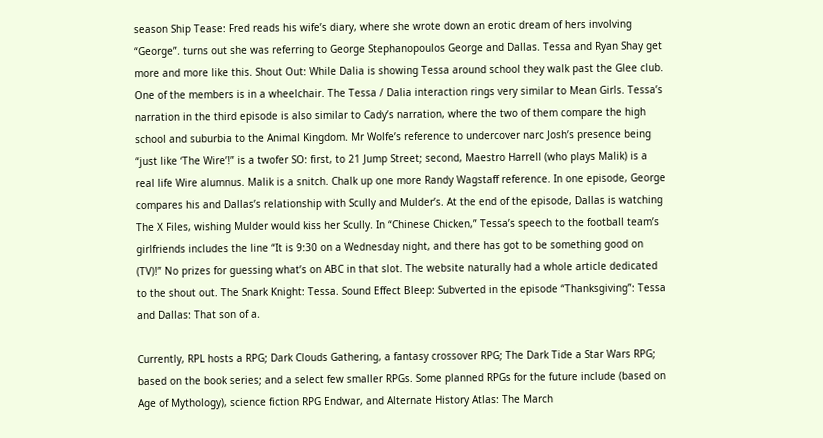season Ship Tease: Fred reads his wife’s diary, where she wrote down an erotic dream of hers involving “George”. turns out she was referring to George Stephanopoulos George and Dallas. Tessa and Ryan Shay get more and more like this. Shout Out: While Dalia is showing Tessa around school they walk past the Glee club. One of the members is in a wheelchair. The Tessa / Dalia interaction rings very similar to Mean Girls. Tessa’s narration in the third episode is also similar to Cady’s narration, where the two of them compare the high school and suburbia to the Animal Kingdom. Mr Wolfe’s reference to undercover narc Josh’s presence being “just like ‘The Wire’!” is a twofer SO: first, to 21 Jump Street; second, Maestro Harrell (who plays Malik) is a real life Wire alumnus. Malik is a snitch. Chalk up one more Randy Wagstaff reference. In one episode, George compares his and Dallas’s relationship with Scully and Mulder’s. At the end of the episode, Dallas is watching The X Files, wishing Mulder would kiss her Scully. In “Chinese Chicken,” Tessa’s speech to the football team’s girlfriends includes the line “It is 9:30 on a Wednesday night, and there has got to be something good on (TV)!” No prizes for guessing what’s on ABC in that slot. The website naturally had a whole article dedicated to the shout out. The Snark Knight: Tessa. Sound Effect Bleep: Subverted in the episode “Thanksgiving”: Tessa and Dallas: That son of a.

Currently, RPL hosts a RPG; Dark Clouds Gathering, a fantasy crossover RPG; The Dark Tide a Star Wars RPG; based on the book series; and a select few smaller RPGs. Some planned RPGs for the future include (based on Age of Mythology), science fiction RPG Endwar, and Alternate History Atlas: The March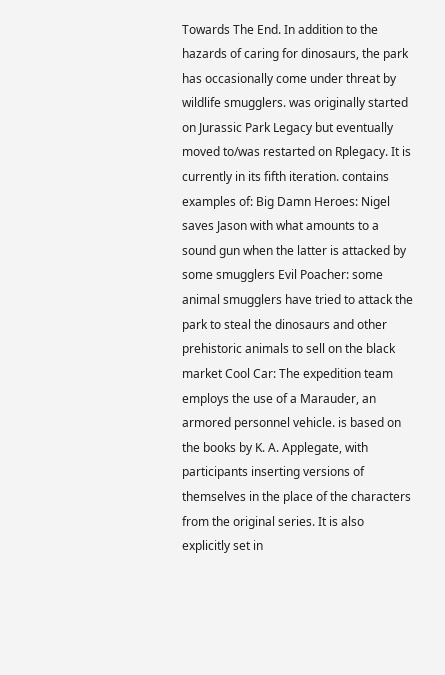Towards The End. In addition to the hazards of caring for dinosaurs, the park has occasionally come under threat by wildlife smugglers. was originally started on Jurassic Park Legacy but eventually moved to/was restarted on Rplegacy. It is currently in its fifth iteration. contains examples of: Big Damn Heroes: Nigel saves Jason with what amounts to a sound gun when the latter is attacked by some smugglers Evil Poacher: some animal smugglers have tried to attack the park to steal the dinosaurs and other prehistoric animals to sell on the black market Cool Car: The expedition team employs the use of a Marauder, an armored personnel vehicle. is based on the books by K. A. Applegate, with participants inserting versions of themselves in the place of the characters from the original series. It is also explicitly set in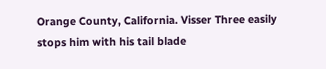Orange County, California. Visser Three easily stops him with his tail blade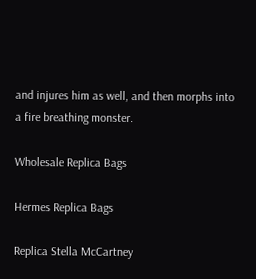and injures him as well, and then morphs into a fire breathing monster.

Wholesale Replica Bags

Hermes Replica Bags

Replica Stella McCartney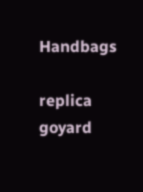Handbags

replica goyard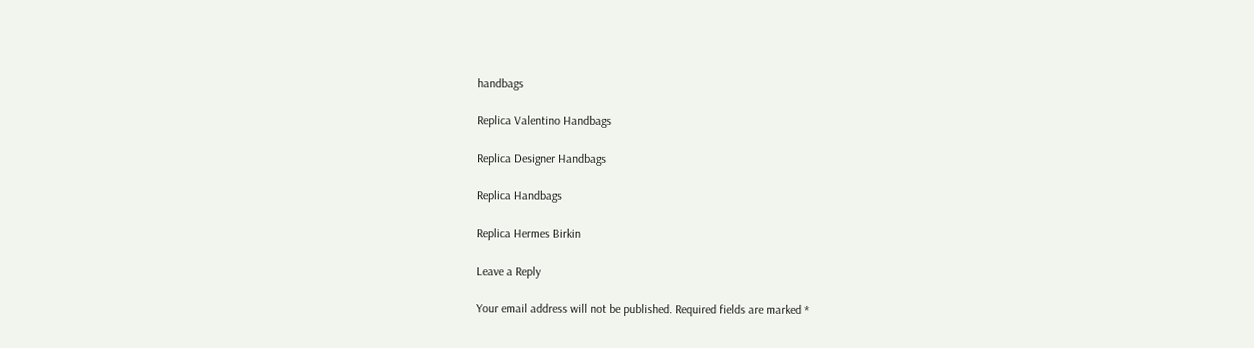handbags

Replica Valentino Handbags

Replica Designer Handbags

Replica Handbags

Replica Hermes Birkin

Leave a Reply

Your email address will not be published. Required fields are marked *